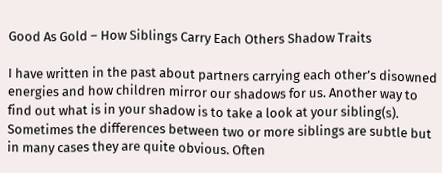Good As Gold – How Siblings Carry Each Others Shadow Traits

I have written in the past about partners carrying each other’s disowned energies and how children mirror our shadows for us. Another way to find out what is in your shadow is to take a look at your sibling(s). Sometimes the differences between two or more siblings are subtle but in many cases they are quite obvious. Often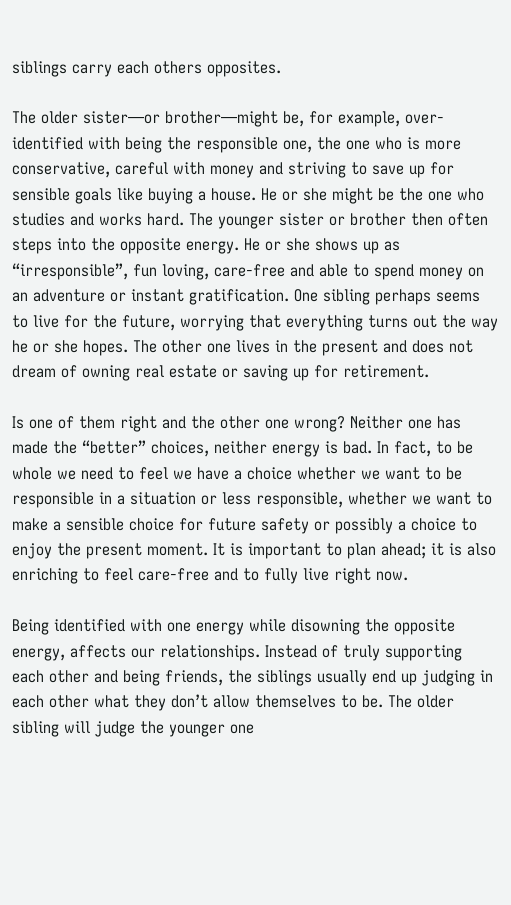siblings carry each others opposites.

The older sister—or brother—might be, for example, over-identified with being the responsible one, the one who is more conservative, careful with money and striving to save up for sensible goals like buying a house. He or she might be the one who studies and works hard. The younger sister or brother then often steps into the opposite energy. He or she shows up as “irresponsible”, fun loving, care-free and able to spend money on an adventure or instant gratification. One sibling perhaps seems to live for the future, worrying that everything turns out the way he or she hopes. The other one lives in the present and does not dream of owning real estate or saving up for retirement.

Is one of them right and the other one wrong? Neither one has made the “better” choices, neither energy is bad. In fact, to be whole we need to feel we have a choice whether we want to be responsible in a situation or less responsible, whether we want to make a sensible choice for future safety or possibly a choice to enjoy the present moment. It is important to plan ahead; it is also enriching to feel care-free and to fully live right now.

Being identified with one energy while disowning the opposite energy, affects our relationships. Instead of truly supporting each other and being friends, the siblings usually end up judging in each other what they don’t allow themselves to be. The older sibling will judge the younger one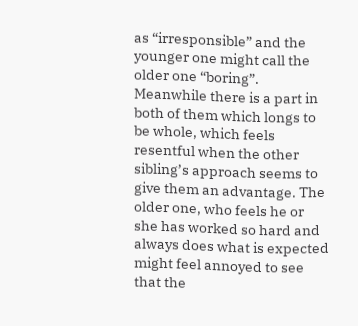as “irresponsible” and the younger one might call the older one “boring”. Meanwhile there is a part in both of them which longs to be whole, which feels resentful when the other sibling’s approach seems to give them an advantage. The older one, who feels he or she has worked so hard and always does what is expected might feel annoyed to see that the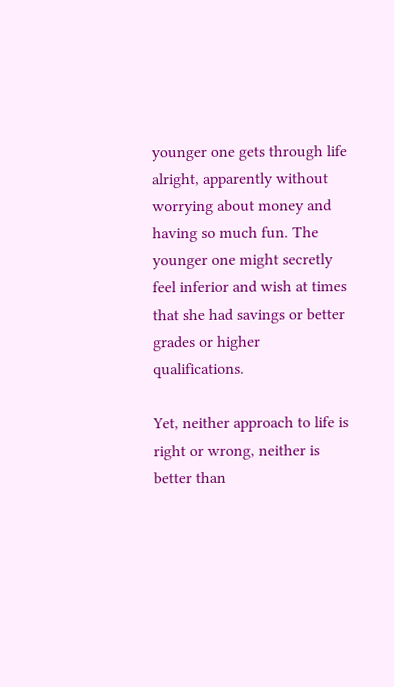younger one gets through life alright, apparently without worrying about money and having so much fun. The younger one might secretly feel inferior and wish at times that she had savings or better grades or higher qualifications.

Yet, neither approach to life is right or wrong, neither is better than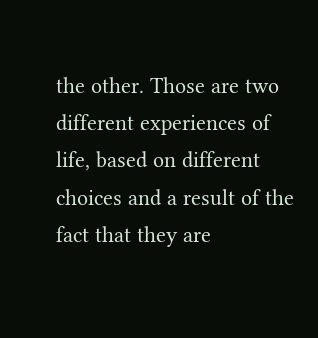the other. Those are two different experiences of life, based on different choices and a result of the fact that they are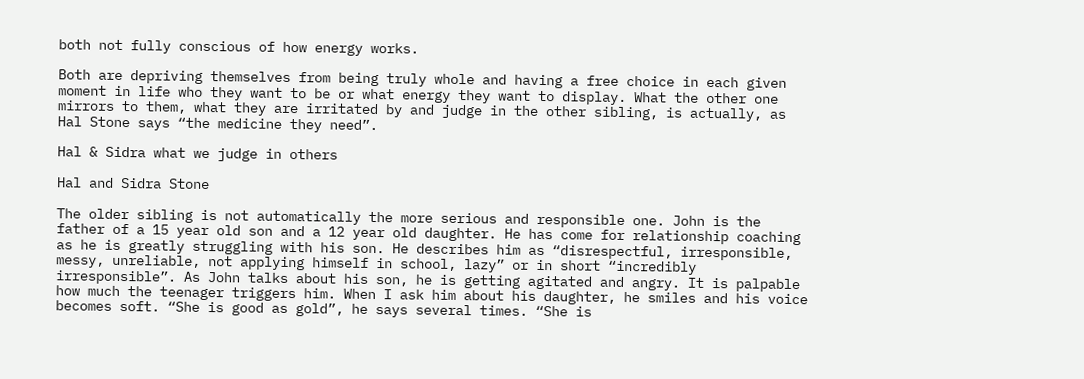both not fully conscious of how energy works.

Both are depriving themselves from being truly whole and having a free choice in each given moment in life who they want to be or what energy they want to display. What the other one mirrors to them, what they are irritated by and judge in the other sibling, is actually, as Hal Stone says “the medicine they need”.

Hal & Sidra what we judge in others

Hal and Sidra Stone

The older sibling is not automatically the more serious and responsible one. John is the father of a 15 year old son and a 12 year old daughter. He has come for relationship coaching as he is greatly struggling with his son. He describes him as “disrespectful, irresponsible, messy, unreliable, not applying himself in school, lazy” or in short “incredibly irresponsible”. As John talks about his son, he is getting agitated and angry. It is palpable how much the teenager triggers him. When I ask him about his daughter, he smiles and his voice becomes soft. “She is good as gold”, he says several times. “She is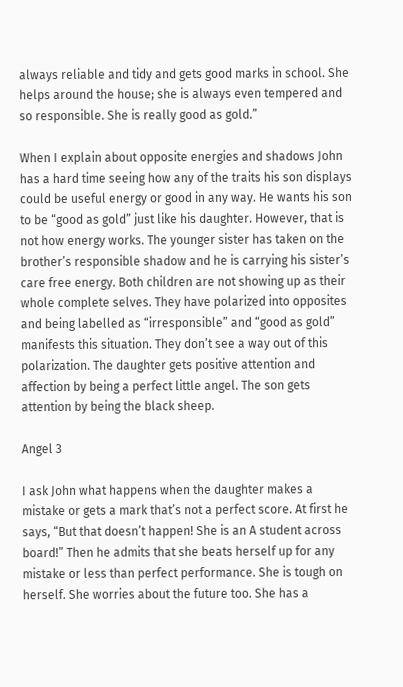always reliable and tidy and gets good marks in school. She helps around the house; she is always even tempered and so responsible. She is really good as gold.”

When I explain about opposite energies and shadows John has a hard time seeing how any of the traits his son displays could be useful energy or good in any way. He wants his son to be “good as gold” just like his daughter. However, that is not how energy works. The younger sister has taken on the brother’s responsible shadow and he is carrying his sister’s care free energy. Both children are not showing up as their whole complete selves. They have polarized into opposites and being labelled as “irresponsible” and “good as gold” manifests this situation. They don’t see a way out of this polarization. The daughter gets positive attention and affection by being a perfect little angel. The son gets attention by being the black sheep.

Angel 3

I ask John what happens when the daughter makes a mistake or gets a mark that’s not a perfect score. At first he says, “But that doesn’t happen! She is an A student across board!” Then he admits that she beats herself up for any mistake or less than perfect performance. She is tough on herself. She worries about the future too. She has a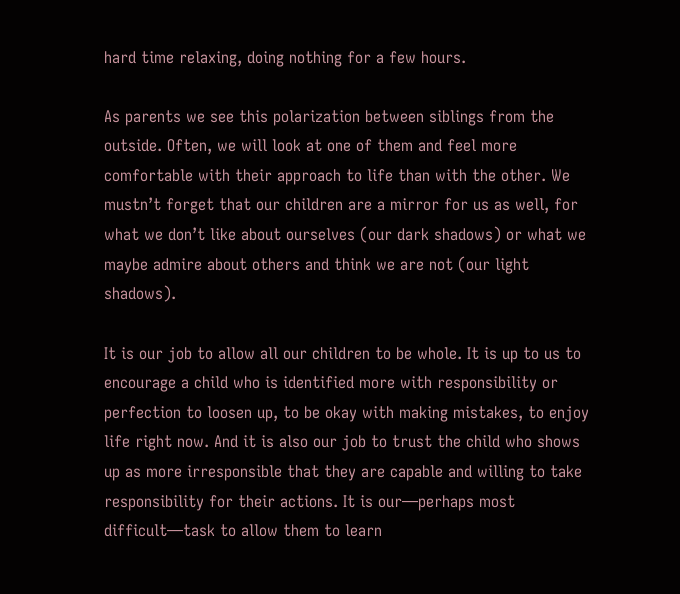hard time relaxing, doing nothing for a few hours.

As parents we see this polarization between siblings from the outside. Often, we will look at one of them and feel more comfortable with their approach to life than with the other. We mustn’t forget that our children are a mirror for us as well, for what we don’t like about ourselves (our dark shadows) or what we maybe admire about others and think we are not (our light shadows).

It is our job to allow all our children to be whole. It is up to us to encourage a child who is identified more with responsibility or perfection to loosen up, to be okay with making mistakes, to enjoy life right now. And it is also our job to trust the child who shows up as more irresponsible that they are capable and willing to take responsibility for their actions. It is our—perhaps most difficult—task to allow them to learn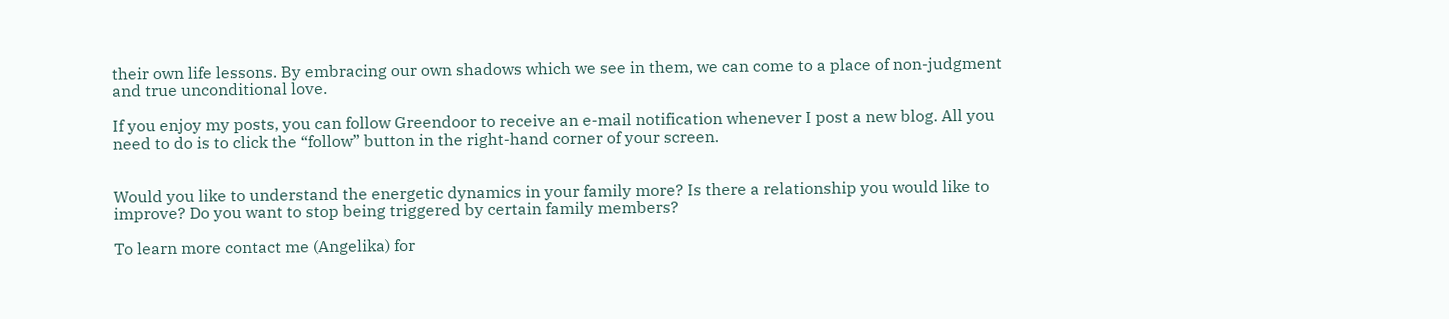their own life lessons. By embracing our own shadows which we see in them, we can come to a place of non-judgment and true unconditional love.

If you enjoy my posts, you can follow Greendoor to receive an e-mail notification whenever I post a new blog. All you need to do is to click the “follow” button in the right-hand corner of your screen.


Would you like to understand the energetic dynamics in your family more? Is there a relationship you would like to improve? Do you want to stop being triggered by certain family members?

To learn more contact me (Angelika) for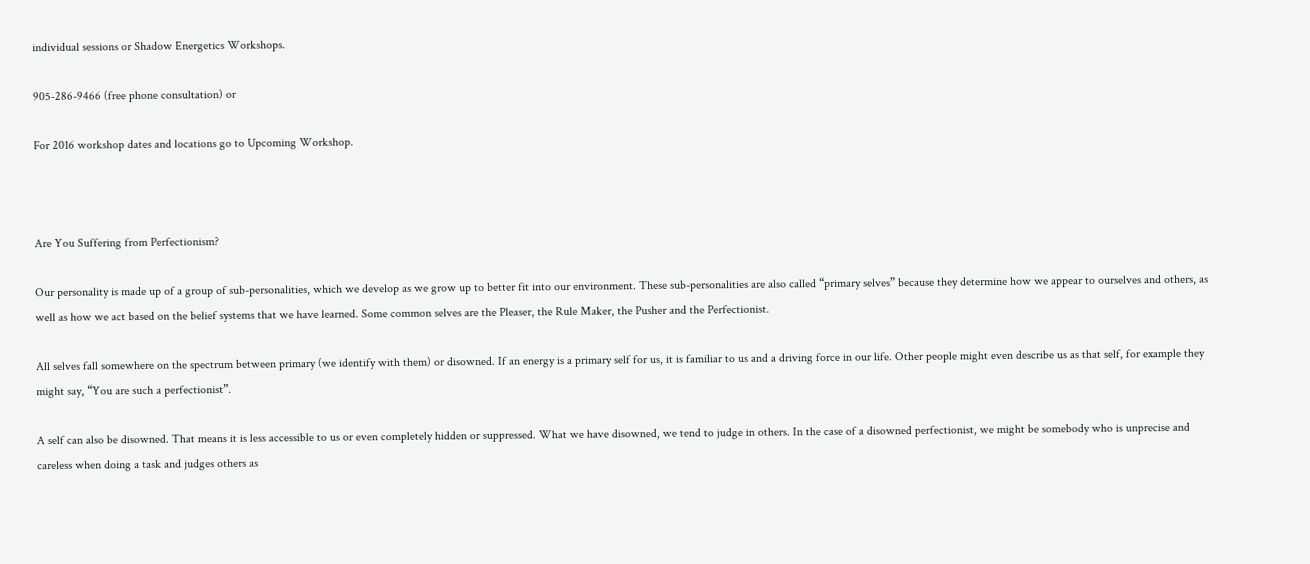individual sessions or Shadow Energetics Workshops.

905-286-9466 (free phone consultation) or

For 2016 workshop dates and locations go to Upcoming Workshop.



Are You Suffering from Perfectionism?

Our personality is made up of a group of sub-personalities, which we develop as we grow up to better fit into our environment. These sub-personalities are also called “primary selves” because they determine how we appear to ourselves and others, as well as how we act based on the belief systems that we have learned. Some common selves are the Pleaser, the Rule Maker, the Pusher and the Perfectionist.

All selves fall somewhere on the spectrum between primary (we identify with them) or disowned. If an energy is a primary self for us, it is familiar to us and a driving force in our life. Other people might even describe us as that self, for example they might say, “You are such a perfectionist”.

A self can also be disowned. That means it is less accessible to us or even completely hidden or suppressed. What we have disowned, we tend to judge in others. In the case of a disowned perfectionist, we might be somebody who is unprecise and careless when doing a task and judges others as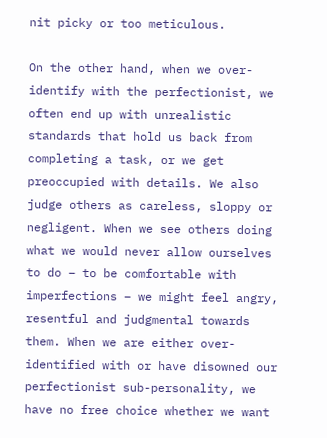nit picky or too meticulous.

On the other hand, when we over-identify with the perfectionist, we often end up with unrealistic standards that hold us back from completing a task, or we get preoccupied with details. We also judge others as careless, sloppy or negligent. When we see others doing what we would never allow ourselves to do – to be comfortable with imperfections – we might feel angry, resentful and judgmental towards them. When we are either over-identified with or have disowned our perfectionist sub-personality, we have no free choice whether we want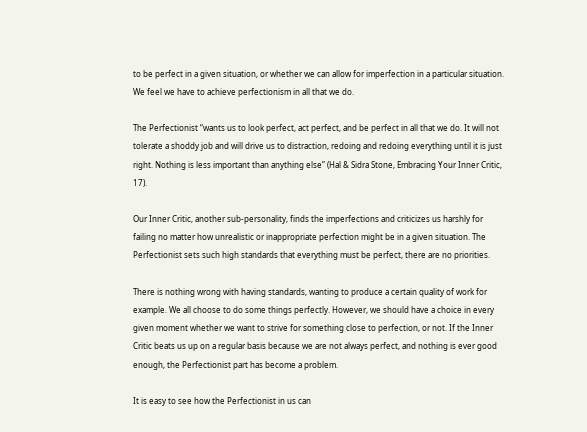to be perfect in a given situation, or whether we can allow for imperfection in a particular situation. We feel we have to achieve perfectionism in all that we do.

The Perfectionist “wants us to look perfect, act perfect, and be perfect in all that we do. It will not tolerate a shoddy job and will drive us to distraction, redoing and redoing everything until it is just right. Nothing is less important than anything else” (Hal & Sidra Stone, Embracing Your Inner Critic, 17).

Our Inner Critic, another sub-personality, finds the imperfections and criticizes us harshly for failing no matter how unrealistic or inappropriate perfection might be in a given situation. The Perfectionist sets such high standards that everything must be perfect, there are no priorities.

There is nothing wrong with having standards, wanting to produce a certain quality of work for example. We all choose to do some things perfectly. However, we should have a choice in every given moment whether we want to strive for something close to perfection, or not. If the Inner Critic beats us up on a regular basis because we are not always perfect, and nothing is ever good enough, the Perfectionist part has become a problem.

It is easy to see how the Perfectionist in us can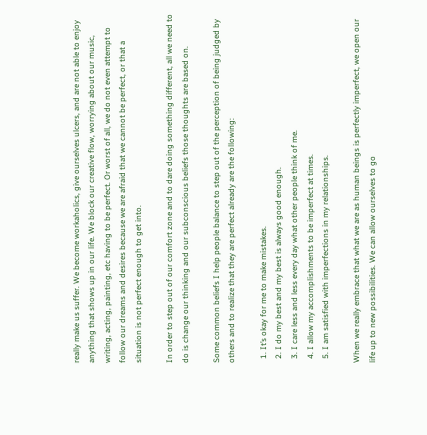really make us suffer. We become workaholics, give ourselves ulcers, and are not able to enjoy anything that shows up in our life. We block our creative flow, worrying about our music, writing, acting, painting, etc having to be perfect. Or worst of all, we do not even attempt to follow our dreams and desires because we are afraid that we cannot be perfect, or that a situation is not perfect enough to get into.

In order to step out of our comfort zone and to dare doing something different, all we need to do is change our thinking and our subconscious beliefs those thoughts are based on.

Some common beliefs I help people balance to step out of the perception of being judged by others and to realize that they are perfect already are the following:

  1. It’s okay for me to make mistakes.
  2. I do my best and my best is always good enough.
  3. I care less and less every day what other people think of me.
  4. I allow my accomplishments to be imperfect at times.
  5. I am satisfied with imperfections in my relationships.

When we really embrace that what we are as human beings is perfectly imperfect, we open our life up to new possibilities. We can allow ourselves to go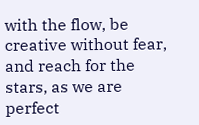with the flow, be creative without fear, and reach for the stars, as we are perfect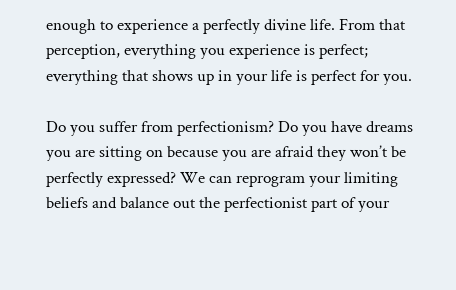enough to experience a perfectly divine life. From that perception, everything you experience is perfect; everything that shows up in your life is perfect for you.

Do you suffer from perfectionism? Do you have dreams you are sitting on because you are afraid they won’t be perfectly expressed? We can reprogram your limiting beliefs and balance out the perfectionist part of your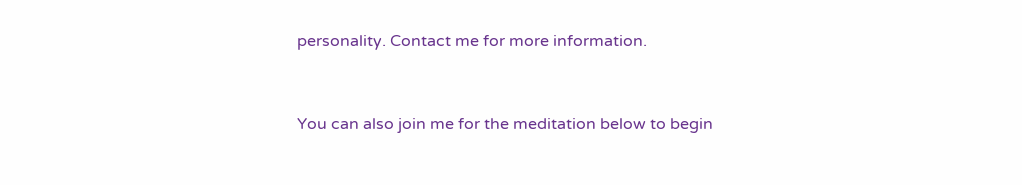personality. Contact me for more information.



You can also join me for the meditation below to begin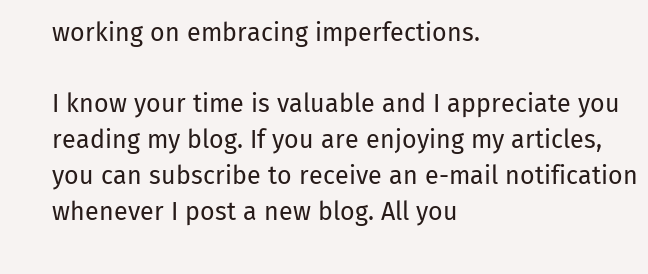working on embracing imperfections.

I know your time is valuable and I appreciate you reading my blog. If you are enjoying my articles, you can subscribe to receive an e-mail notification whenever I post a new blog. All you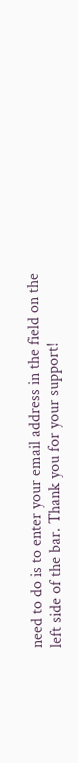need to do is to enter your email address in the field on the left side of the bar. Thank you for your support!